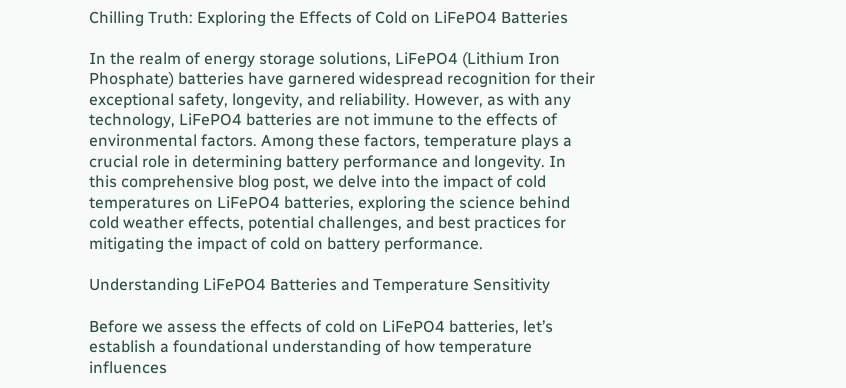Chilling Truth: Exploring the Effects of Cold on LiFePO4 Batteries

In the realm of energy storage solutions, LiFePO4 (Lithium Iron Phosphate) batteries have garnered widespread recognition for their exceptional safety, longevity, and reliability. However, as with any technology, LiFePO4 batteries are not immune to the effects of environmental factors. Among these factors, temperature plays a crucial role in determining battery performance and longevity. In this comprehensive blog post, we delve into the impact of cold temperatures on LiFePO4 batteries, exploring the science behind cold weather effects, potential challenges, and best practices for mitigating the impact of cold on battery performance.

Understanding LiFePO4 Batteries and Temperature Sensitivity

Before we assess the effects of cold on LiFePO4 batteries, let’s establish a foundational understanding of how temperature influences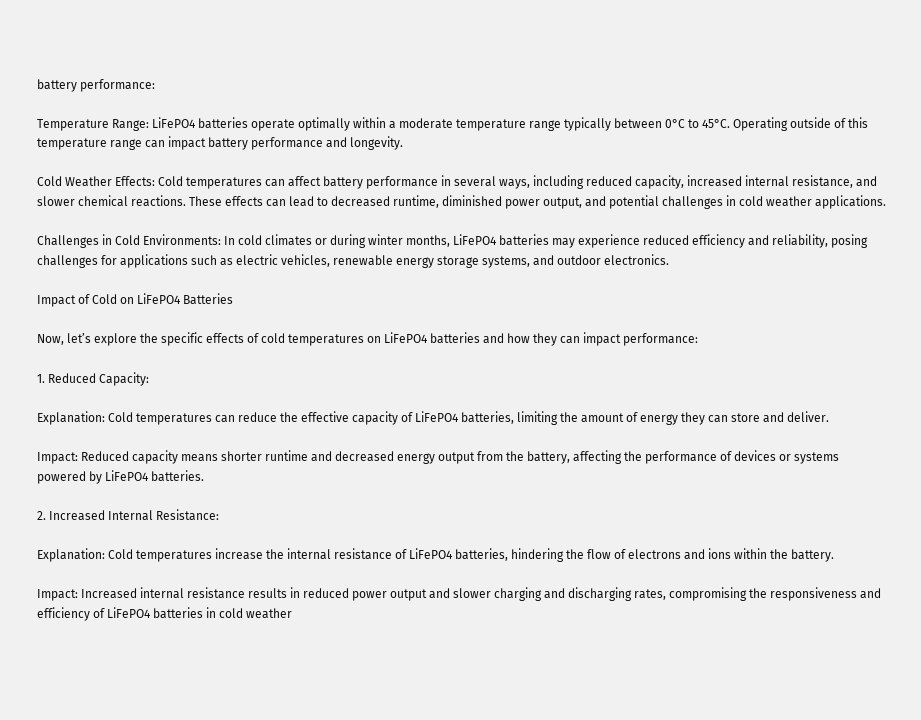battery performance:

Temperature Range: LiFePO4 batteries operate optimally within a moderate temperature range typically between 0°C to 45°C. Operating outside of this temperature range can impact battery performance and longevity.

Cold Weather Effects: Cold temperatures can affect battery performance in several ways, including reduced capacity, increased internal resistance, and slower chemical reactions. These effects can lead to decreased runtime, diminished power output, and potential challenges in cold weather applications.

Challenges in Cold Environments: In cold climates or during winter months, LiFePO4 batteries may experience reduced efficiency and reliability, posing challenges for applications such as electric vehicles, renewable energy storage systems, and outdoor electronics.

Impact of Cold on LiFePO4 Batteries

Now, let’s explore the specific effects of cold temperatures on LiFePO4 batteries and how they can impact performance:

1. Reduced Capacity:

Explanation: Cold temperatures can reduce the effective capacity of LiFePO4 batteries, limiting the amount of energy they can store and deliver.

Impact: Reduced capacity means shorter runtime and decreased energy output from the battery, affecting the performance of devices or systems powered by LiFePO4 batteries.

2. Increased Internal Resistance:

Explanation: Cold temperatures increase the internal resistance of LiFePO4 batteries, hindering the flow of electrons and ions within the battery.

Impact: Increased internal resistance results in reduced power output and slower charging and discharging rates, compromising the responsiveness and efficiency of LiFePO4 batteries in cold weather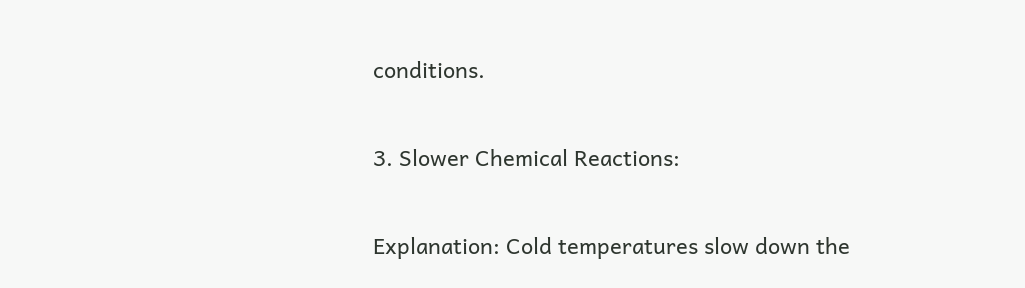conditions.

3. Slower Chemical Reactions:

Explanation: Cold temperatures slow down the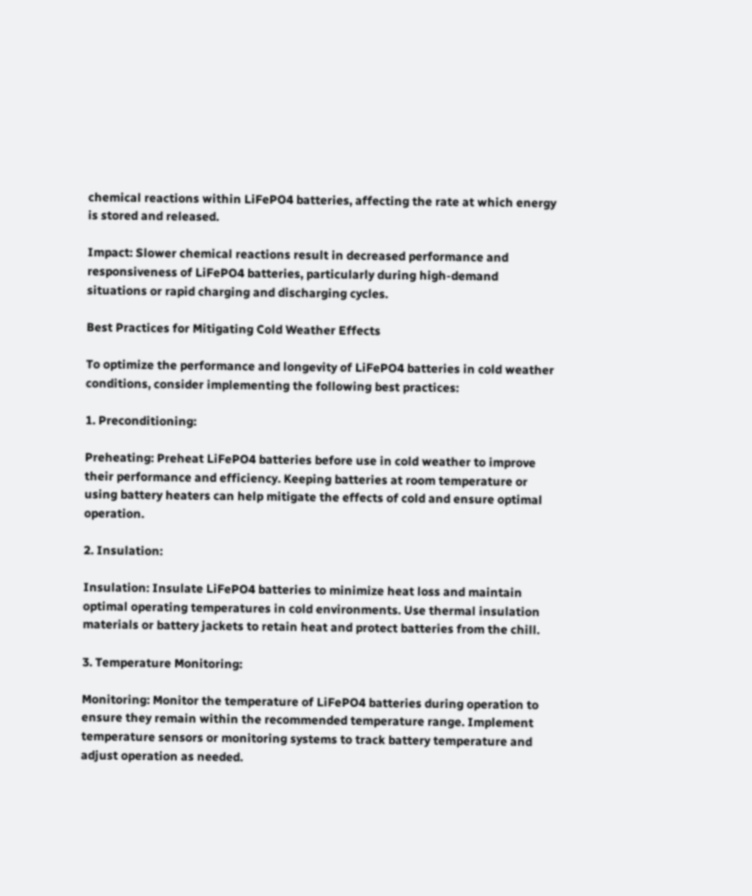chemical reactions within LiFePO4 batteries, affecting the rate at which energy is stored and released.

Impact: Slower chemical reactions result in decreased performance and responsiveness of LiFePO4 batteries, particularly during high-demand situations or rapid charging and discharging cycles.

Best Practices for Mitigating Cold Weather Effects

To optimize the performance and longevity of LiFePO4 batteries in cold weather conditions, consider implementing the following best practices:

1. Preconditioning:

Preheating: Preheat LiFePO4 batteries before use in cold weather to improve their performance and efficiency. Keeping batteries at room temperature or using battery heaters can help mitigate the effects of cold and ensure optimal operation.

2. Insulation:

Insulation: Insulate LiFePO4 batteries to minimize heat loss and maintain optimal operating temperatures in cold environments. Use thermal insulation materials or battery jackets to retain heat and protect batteries from the chill.

3. Temperature Monitoring:

Monitoring: Monitor the temperature of LiFePO4 batteries during operation to ensure they remain within the recommended temperature range. Implement temperature sensors or monitoring systems to track battery temperature and adjust operation as needed.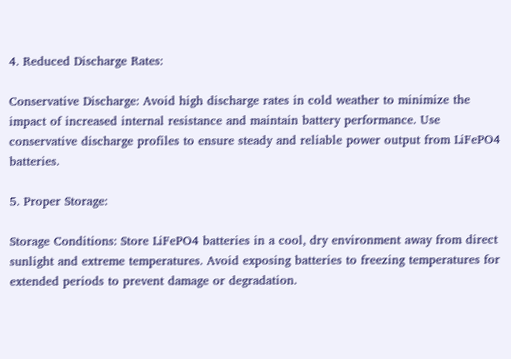4. Reduced Discharge Rates:

Conservative Discharge: Avoid high discharge rates in cold weather to minimize the impact of increased internal resistance and maintain battery performance. Use conservative discharge profiles to ensure steady and reliable power output from LiFePO4 batteries.

5. Proper Storage:

Storage Conditions: Store LiFePO4 batteries in a cool, dry environment away from direct sunlight and extreme temperatures. Avoid exposing batteries to freezing temperatures for extended periods to prevent damage or degradation.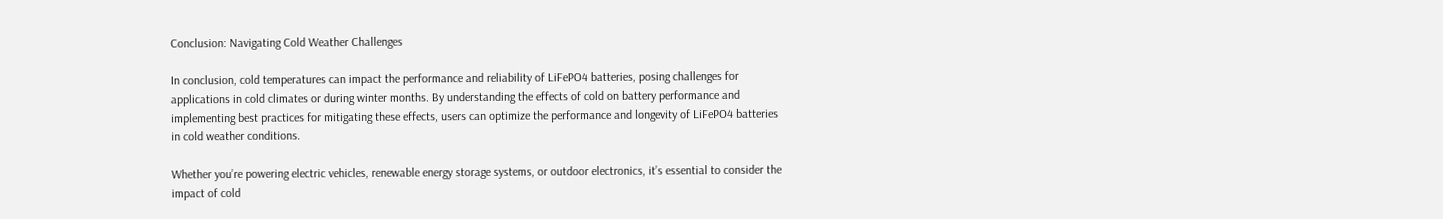Conclusion: Navigating Cold Weather Challenges

In conclusion, cold temperatures can impact the performance and reliability of LiFePO4 batteries, posing challenges for applications in cold climates or during winter months. By understanding the effects of cold on battery performance and implementing best practices for mitigating these effects, users can optimize the performance and longevity of LiFePO4 batteries in cold weather conditions.

Whether you’re powering electric vehicles, renewable energy storage systems, or outdoor electronics, it’s essential to consider the impact of cold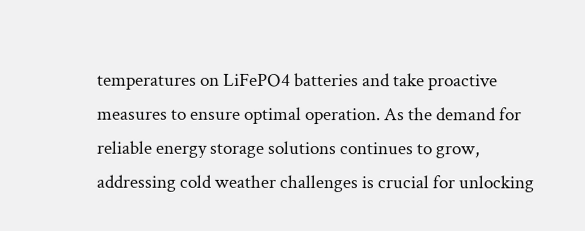temperatures on LiFePO4 batteries and take proactive measures to ensure optimal operation. As the demand for reliable energy storage solutions continues to grow, addressing cold weather challenges is crucial for unlocking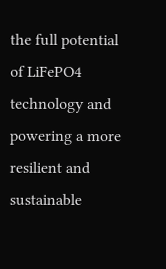the full potential of LiFePO4 technology and powering a more resilient and sustainable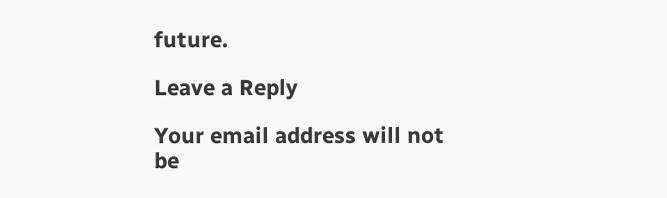future.

Leave a Reply

Your email address will not be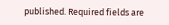published. Required fields are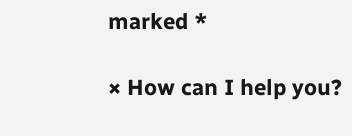marked *

× How can I help you?